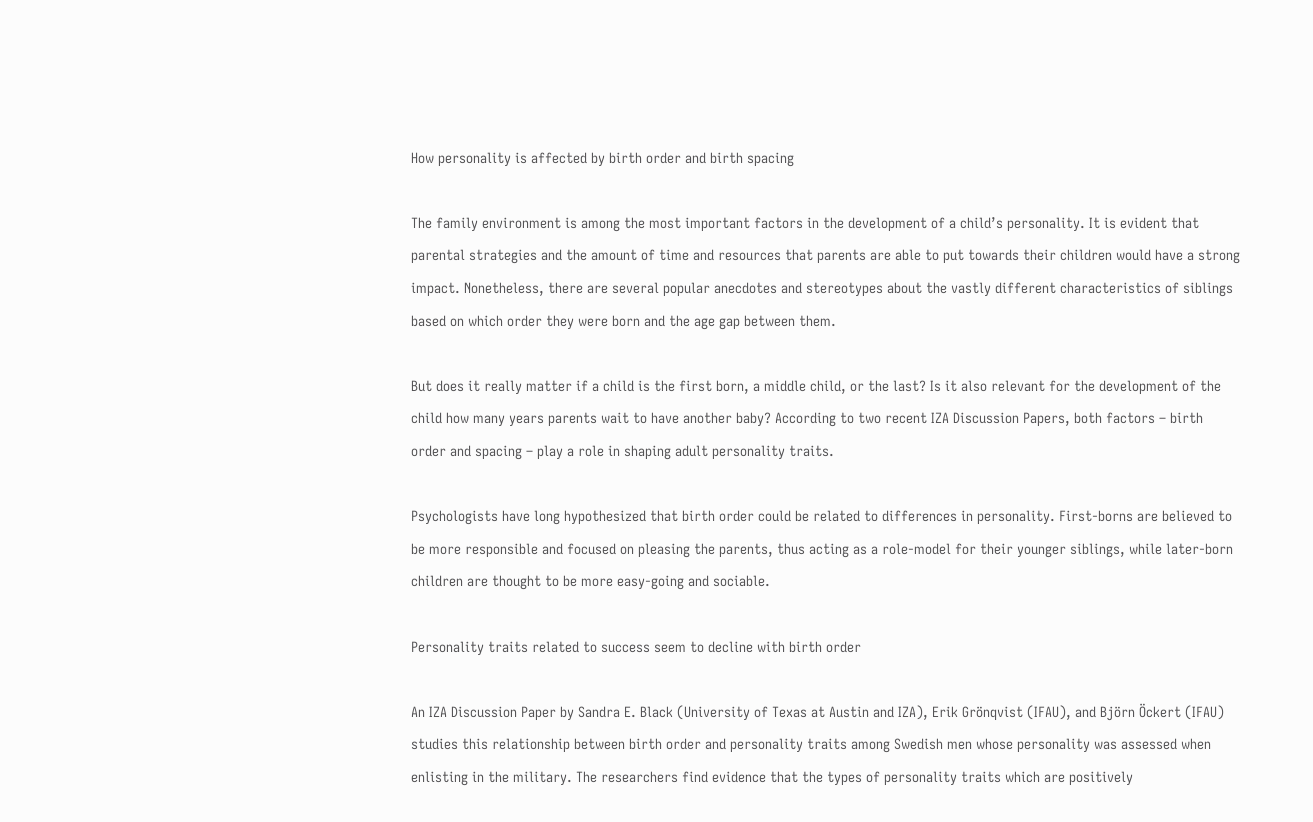How personality is affected by birth order and birth spacing

The family environment is among the most important factors in the development of a child’s personality. It is evident that parental strategies and the amount of time and resources that parents are able to put towards their children would have a strong impact. Nonetheless, there are several popular anecdotes and stereotypes about the vastly different characteristics of siblings based on which order they were born and the age gap between them.

But does it really matter if a child is the first born, a middle child, or the last? Is it also relevant for the development of the child how many years parents wait to have another baby? According to two recent IZA Discussion Papers, both factors – birth order and spacing – play a role in shaping adult personality traits.

Psychologists have long hypothesized that birth order could be related to differences in personality. First-borns are believed to be more responsible and focused on pleasing the parents, thus acting as a role-model for their younger siblings, while later-born children are thought to be more easy-going and sociable.

Personality traits related to success seem to decline with birth order

An IZA Discussion Paper by Sandra E. Black (University of Texas at Austin and IZA), Erik Grönqvist (IFAU), and Björn Öckert (IFAU) studies this relationship between birth order and personality traits among Swedish men whose personality was assessed when enlisting in the military. The researchers find evidence that the types of personality traits which are positively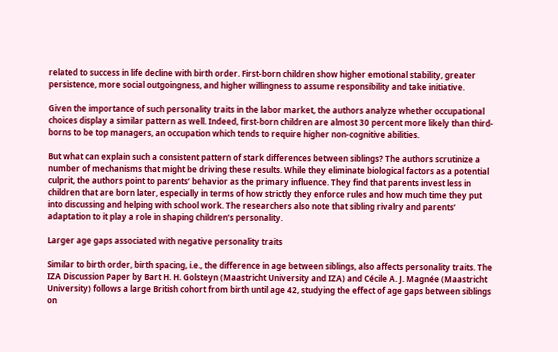related to success in life decline with birth order. First-born children show higher emotional stability, greater persistence, more social outgoingness, and higher willingness to assume responsibility and take initiative.

Given the importance of such personality traits in the labor market, the authors analyze whether occupational choices display a similar pattern as well. Indeed, first-born children are almost 30 percent more likely than third-borns to be top managers, an occupation which tends to require higher non-cognitive abilities.

But what can explain such a consistent pattern of stark differences between siblings? The authors scrutinize a number of mechanisms that might be driving these results. While they eliminate biological factors as a potential culprit, the authors point to parents’ behavior as the primary influence. They find that parents invest less in children that are born later, especially in terms of how strictly they enforce rules and how much time they put into discussing and helping with school work. The researchers also note that sibling rivalry and parents’ adaptation to it play a role in shaping children’s personality.

Larger age gaps associated with negative personality traits

Similar to birth order, birth spacing, i.e., the difference in age between siblings, also affects personality traits. The IZA Discussion Paper by Bart H. H. Golsteyn (Maastricht University and IZA) and Cécile A. J. Magnée (Maastricht University) follows a large British cohort from birth until age 42, studying the effect of age gaps between siblings on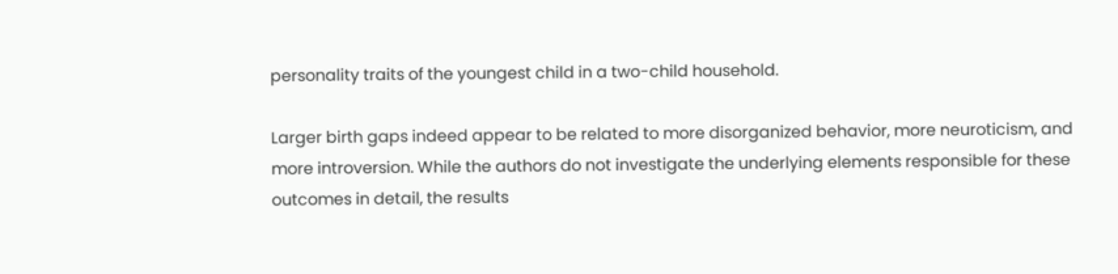personality traits of the youngest child in a two-child household.

Larger birth gaps indeed appear to be related to more disorganized behavior, more neuroticism, and more introversion. While the authors do not investigate the underlying elements responsible for these outcomes in detail, the results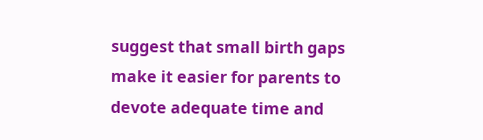suggest that small birth gaps make it easier for parents to devote adequate time and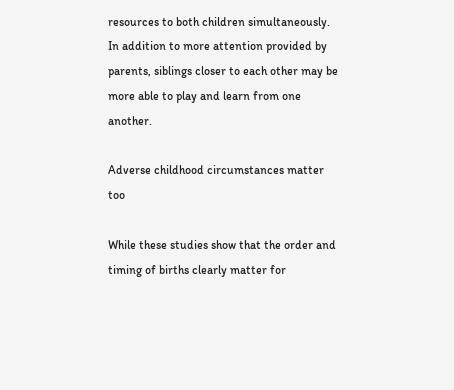resources to both children simultaneously. In addition to more attention provided by parents, siblings closer to each other may be more able to play and learn from one another.

Adverse childhood circumstances matter too

While these studies show that the order and timing of births clearly matter for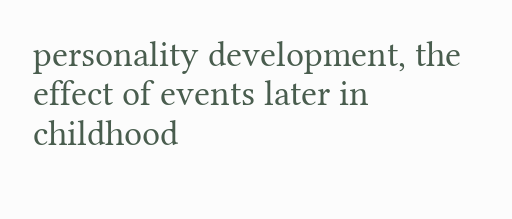personality development, the effect of events later in childhood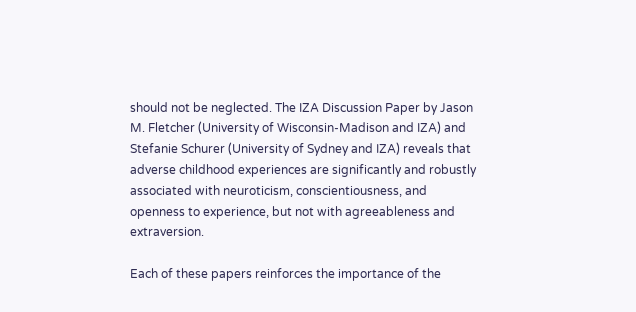should not be neglected. The IZA Discussion Paper by Jason M. Fletcher (University of Wisconsin-Madison and IZA) and Stefanie Schurer (University of Sydney and IZA) reveals that adverse childhood experiences are significantly and robustly associated with neuroticism, conscientiousness, and openness to experience, but not with agreeableness and extraversion.

Each of these papers reinforces the importance of the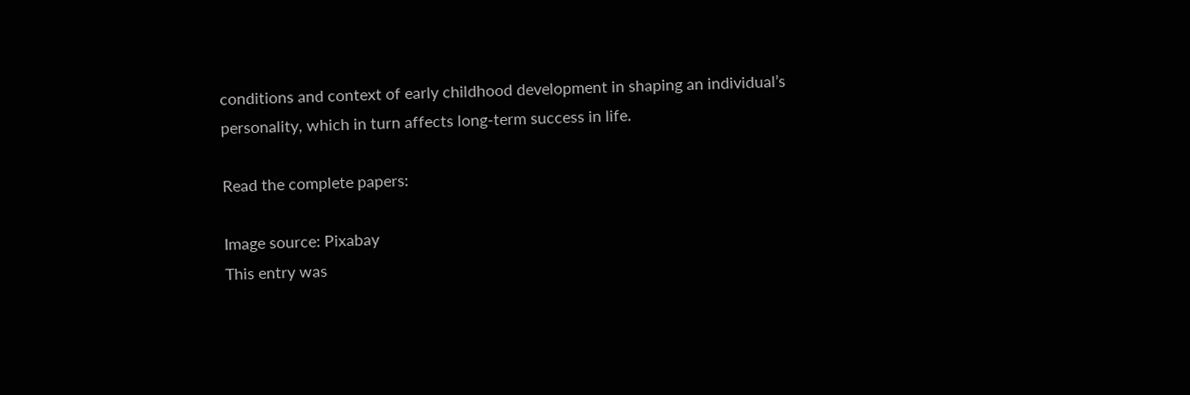conditions and context of early childhood development in shaping an individual’s personality, which in turn affects long-term success in life.

Read the complete papers:

Image source: Pixabay
This entry was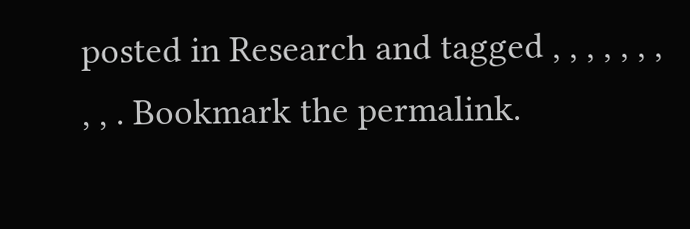posted in Research and tagged , , , , , , , , , . Bookmark the permalink.